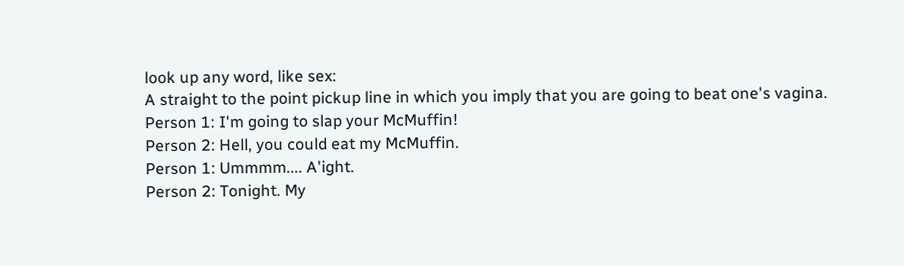look up any word, like sex:
A straight to the point pickup line in which you imply that you are going to beat one's vagina.
Person 1: I'm going to slap your McMuffin!
Person 2: Hell, you could eat my McMuffin.
Person 1: Ummmm.... A'ight.
Person 2: Tonight. My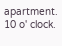apartment. 10 o' clock.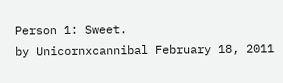Person 1: Sweet.
by Unicornxcannibal February 18, 2011